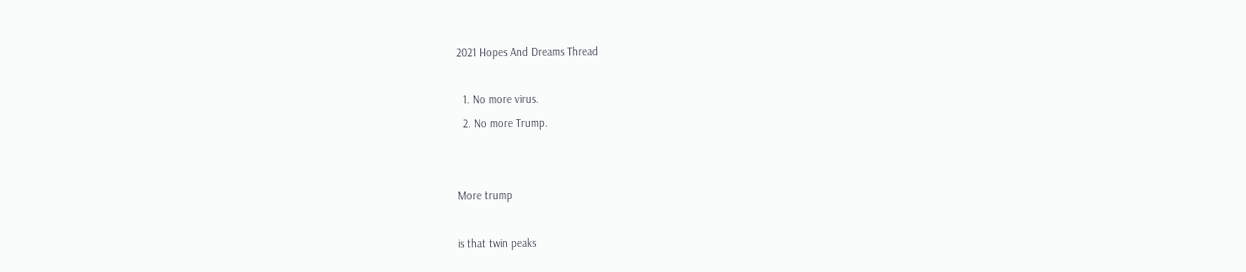2021 Hopes And Dreams Thread

  1. No more virus.
  2. No more Trump.


More trump

is that twin peaks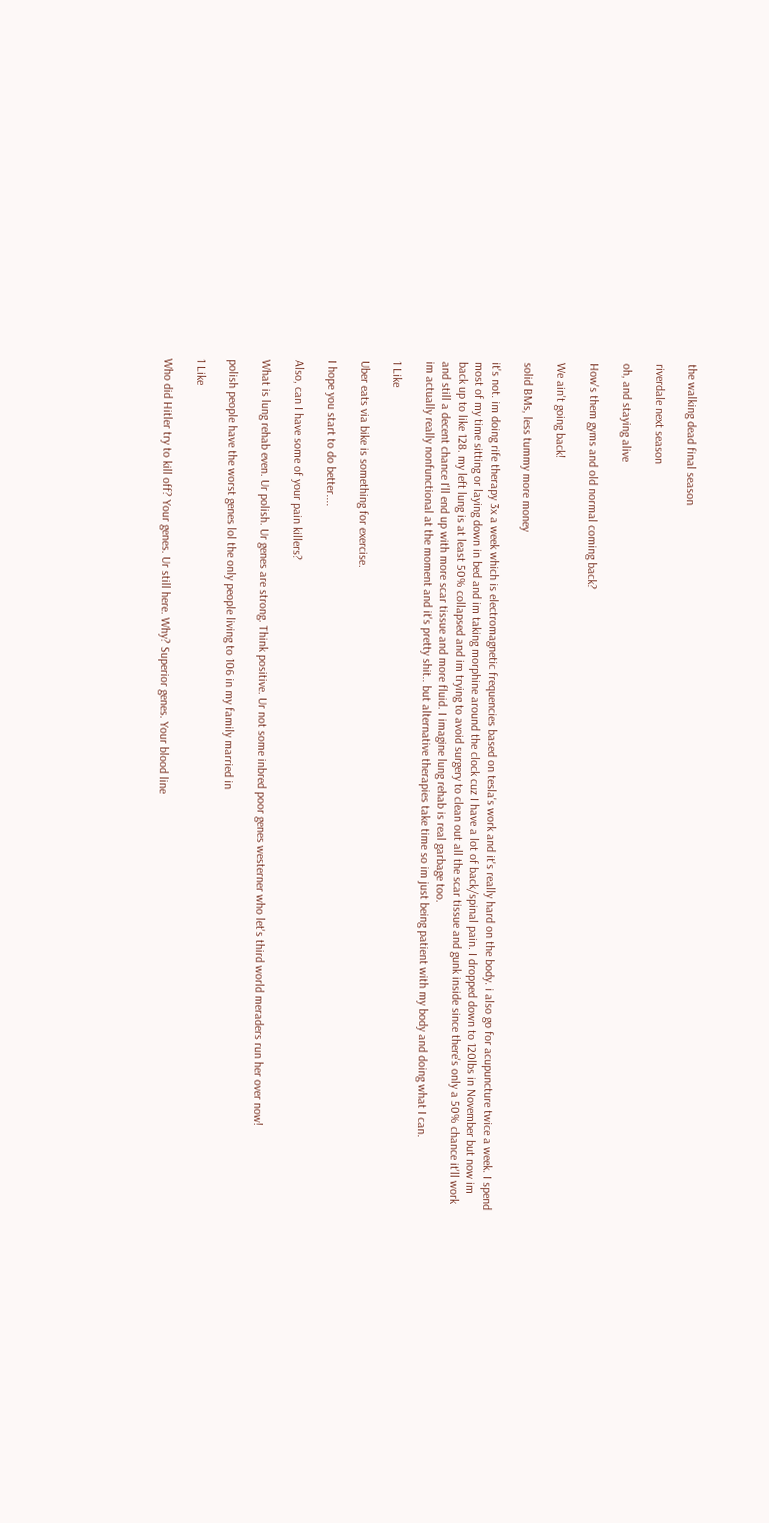the walking dead final season

riverdale next season

oh, and staying alive

How's them gyms and old normal coming back?

We ain't going back!

solid BMs, less tummy more money

it's not. im doing rife therapy 3x a week which is electromagnetic frequencies based on tesla's work and it's really hard on the body. i also go for acupuncture twice a week. I spend most of my time sitting or laying down in bed and im taking morphine around the clock cuz I have a lot of back/spinal pain. I dropped down to 120lbs in November but now im back up to like 128. my left lung is at least 50% collapsed and im trying to avoid surgery to clean out all the scar tissue and gunk inside since there's only a 50% chance it'll work and still a decent chance I'll end up with more scar tissue and more fluid. I imagine lung rehab is real garbage too.
im actually really nonfunctional at the moment and it's pretty shit.. but alternative therapies take time so im just being patient with my body and doing what I can.

1 Like

Uber eats via bike is something for exercise.

I hope you start to do better....

Also, can I have some of your pain killers?

What is lung rehab even. Ur polish. Ur genes are strong. Think positive. Ur not some inbred poor genes westerner who let's third world meraders run her over now!

polish people have the worst genes lol the only people living to 106 in my family married in

1 Like

Who did Hitler try to kill off? Your genes. Ur still here. Why? Superior genes. Your blood line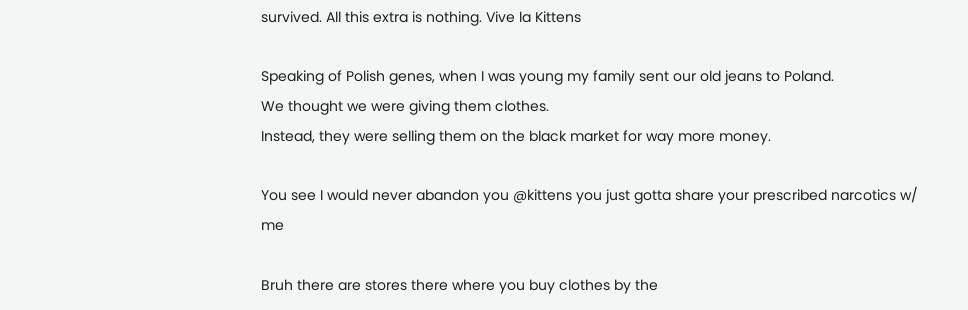survived. All this extra is nothing. Vive la Kittens

Speaking of Polish genes, when I was young my family sent our old jeans to Poland.
We thought we were giving them clothes.
Instead, they were selling them on the black market for way more money.

You see I would never abandon you @kittens you just gotta share your prescribed narcotics w/ me

Bruh there are stores there where you buy clothes by the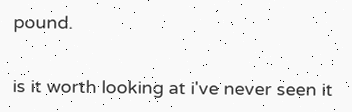pound.


is it worth looking at i've never seen it